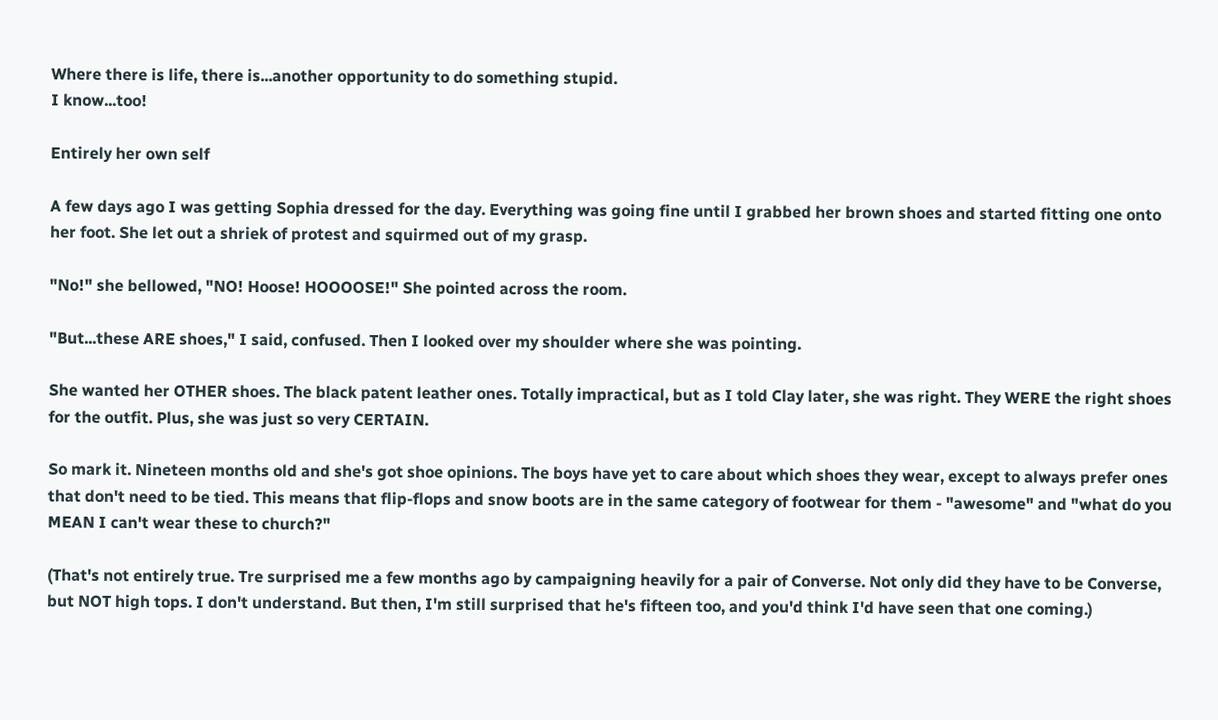Where there is life, there is...another opportunity to do something stupid.
I know...too!

Entirely her own self

A few days ago I was getting Sophia dressed for the day. Everything was going fine until I grabbed her brown shoes and started fitting one onto her foot. She let out a shriek of protest and squirmed out of my grasp.

"No!" she bellowed, "NO! Hoose! HOOOOSE!" She pointed across the room.

"But...these ARE shoes," I said, confused. Then I looked over my shoulder where she was pointing.

She wanted her OTHER shoes. The black patent leather ones. Totally impractical, but as I told Clay later, she was right. They WERE the right shoes for the outfit. Plus, she was just so very CERTAIN.

So mark it. Nineteen months old and she's got shoe opinions. The boys have yet to care about which shoes they wear, except to always prefer ones that don't need to be tied. This means that flip-flops and snow boots are in the same category of footwear for them - "awesome" and "what do you MEAN I can't wear these to church?"

(That's not entirely true. Tre surprised me a few months ago by campaigning heavily for a pair of Converse. Not only did they have to be Converse, but NOT high tops. I don't understand. But then, I'm still surprised that he's fifteen too, and you'd think I'd have seen that one coming.)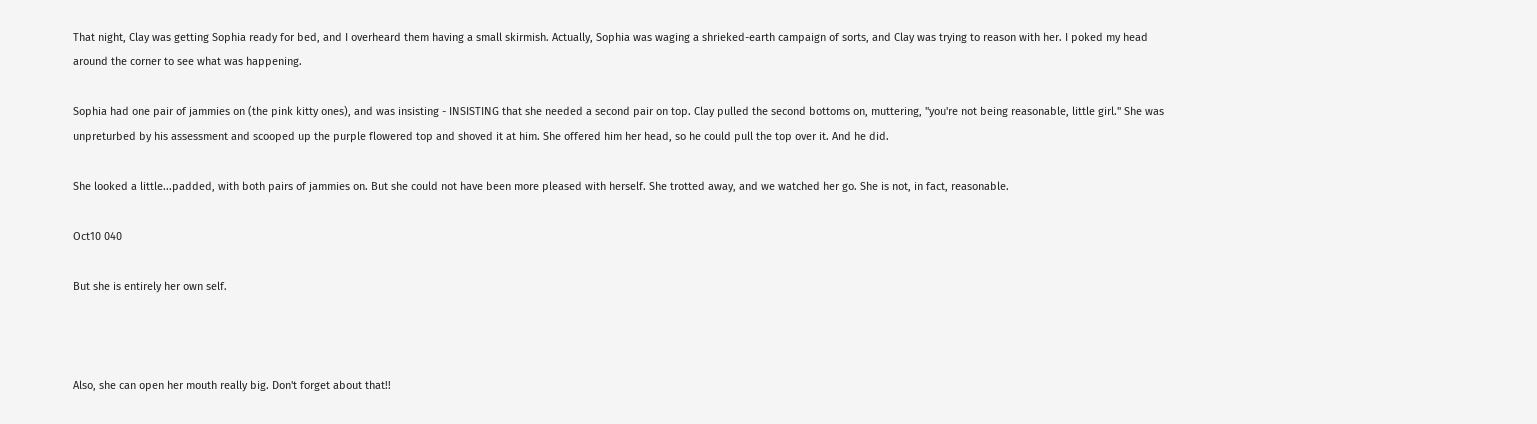That night, Clay was getting Sophia ready for bed, and I overheard them having a small skirmish. Actually, Sophia was waging a shrieked-earth campaign of sorts, and Clay was trying to reason with her. I poked my head around the corner to see what was happening.

Sophia had one pair of jammies on (the pink kitty ones), and was insisting - INSISTING that she needed a second pair on top. Clay pulled the second bottoms on, muttering, "you're not being reasonable, little girl." She was unpreturbed by his assessment and scooped up the purple flowered top and shoved it at him. She offered him her head, so he could pull the top over it. And he did.

She looked a little...padded, with both pairs of jammies on. But she could not have been more pleased with herself. She trotted away, and we watched her go. She is not, in fact, reasonable.

Oct10 040

But she is entirely her own self.



Also, she can open her mouth really big. Don't forget about that!!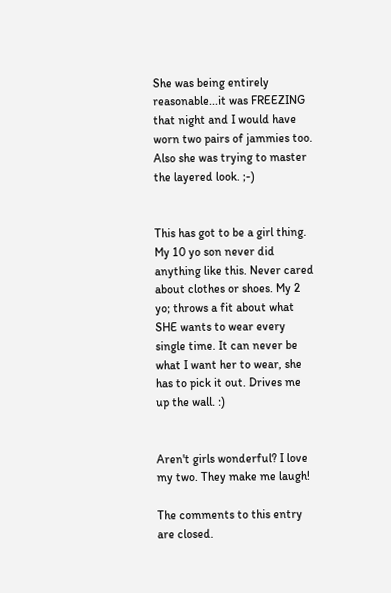She was being entirely reasonable...it was FREEZING that night and I would have worn two pairs of jammies too. Also she was trying to master the layered look. ;-)


This has got to be a girl thing. My 10 yo son never did anything like this. Never cared about clothes or shoes. My 2 yo; throws a fit about what SHE wants to wear every single time. It can never be what I want her to wear, she has to pick it out. Drives me up the wall. :)


Aren't girls wonderful? I love my two. They make me laugh!

The comments to this entry are closed.